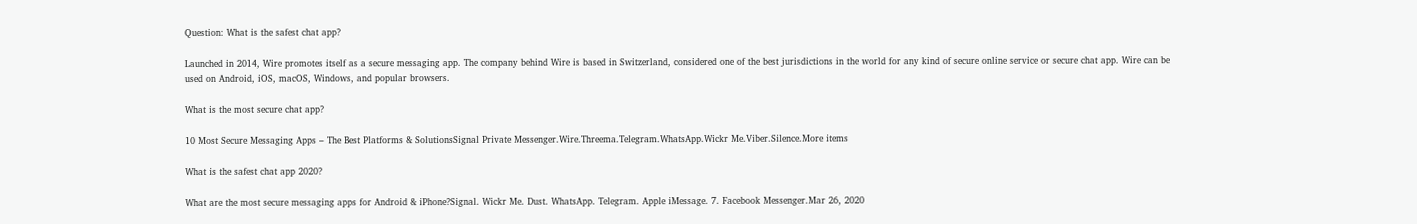Question: What is the safest chat app?

Launched in 2014, Wire promotes itself as a secure messaging app. The company behind Wire is based in Switzerland, considered one of the best jurisdictions in the world for any kind of secure online service or secure chat app. Wire can be used on Android, iOS, macOS, Windows, and popular browsers.

What is the most secure chat app?

10 Most Secure Messaging Apps – The Best Platforms & SolutionsSignal Private Messenger.Wire.Threema.Telegram.WhatsApp.Wickr Me.Viber.Silence.More items

What is the safest chat app 2020?

What are the most secure messaging apps for Android & iPhone?Signal. Wickr Me. Dust. WhatsApp. Telegram. Apple iMessage. 7. Facebook Messenger.Mar 26, 2020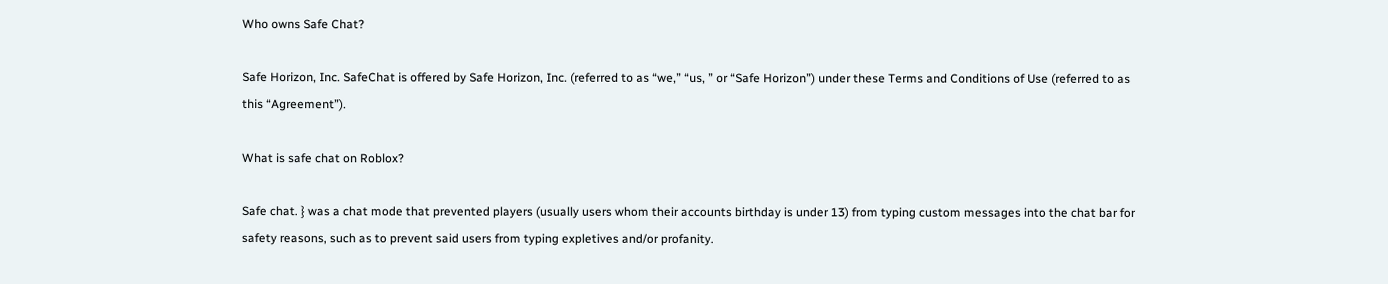Who owns Safe Chat?

Safe Horizon, Inc. SafeChat is offered by Safe Horizon, Inc. (referred to as “we,” “us, ” or “Safe Horizon”) under these Terms and Conditions of Use (referred to as this “Agreement”).

What is safe chat on Roblox?

Safe chat. } was a chat mode that prevented players (usually users whom their accounts birthday is under 13) from typing custom messages into the chat bar for safety reasons, such as to prevent said users from typing expletives and/or profanity.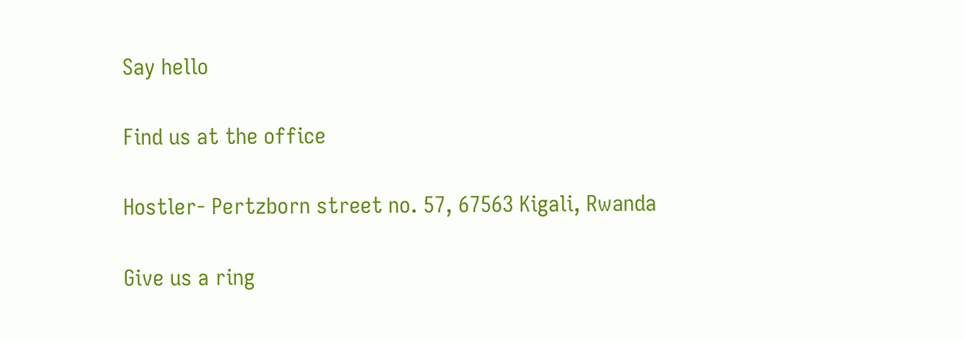Say hello

Find us at the office

Hostler- Pertzborn street no. 57, 67563 Kigali, Rwanda

Give us a ring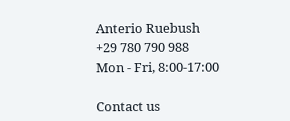Anterio Ruebush
+29 780 790 988
Mon - Fri, 8:00-17:00

Contact us